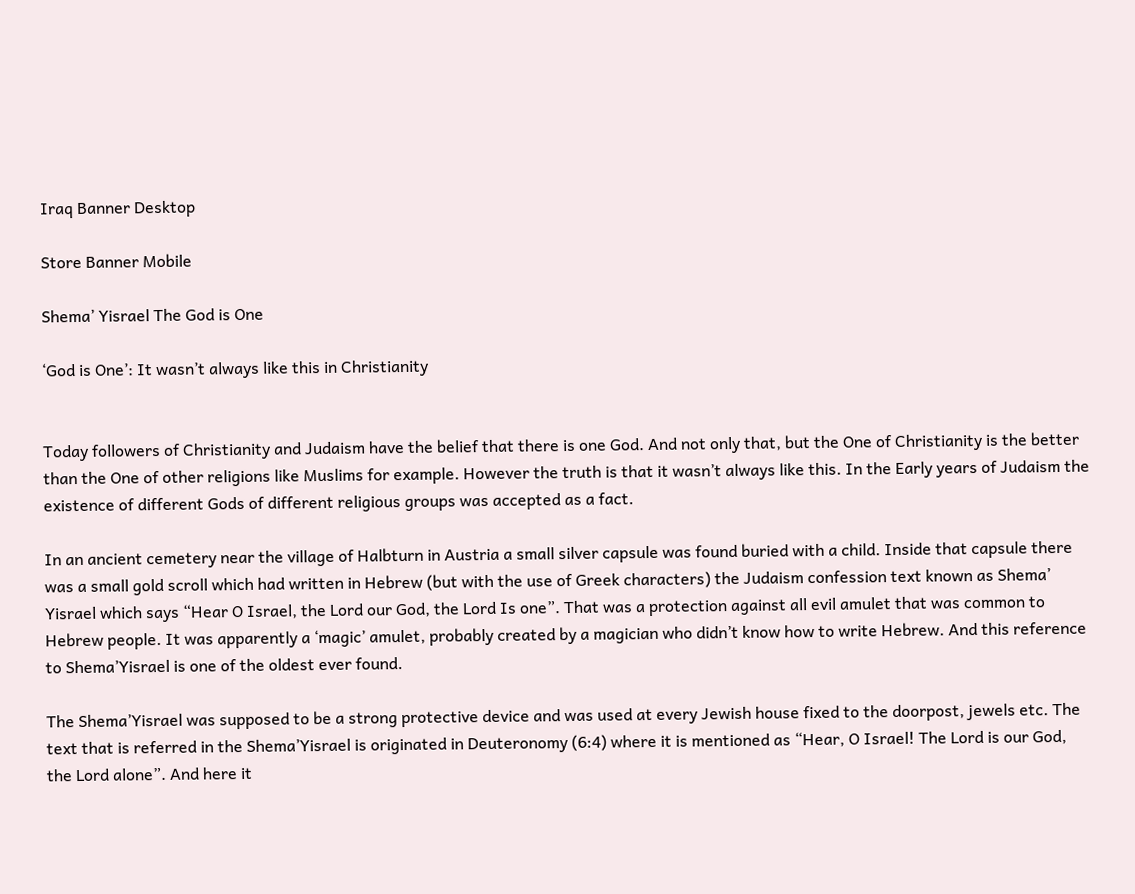Iraq Banner Desktop

Store Banner Mobile

Shema’ Yisrael The God is One

‘God is One’: It wasn’t always like this in Christianity


Today followers of Christianity and Judaism have the belief that there is one God. And not only that, but the One of Christianity is the better than the One of other religions like Muslims for example. However the truth is that it wasn’t always like this. In the Early years of Judaism the existence of different Gods of different religious groups was accepted as a fact.

In an ancient cemetery near the village of Halbturn in Austria a small silver capsule was found buried with a child. Inside that capsule there was a small gold scroll which had written in Hebrew (but with the use of Greek characters) the Judaism confession text known as Shema’ Yisrael which says “Hear O Israel, the Lord our God, the Lord Is one”. That was a protection against all evil amulet that was common to Hebrew people. It was apparently a ‘magic’ amulet, probably created by a magician who didn’t know how to write Hebrew. And this reference to Shema’Yisrael is one of the oldest ever found.

The Shema’Yisrael was supposed to be a strong protective device and was used at every Jewish house fixed to the doorpost, jewels etc. The text that is referred in the Shema’Yisrael is originated in Deuteronomy (6:4) where it is mentioned as “Hear, O Israel! The Lord is our God, the Lord alone”. And here it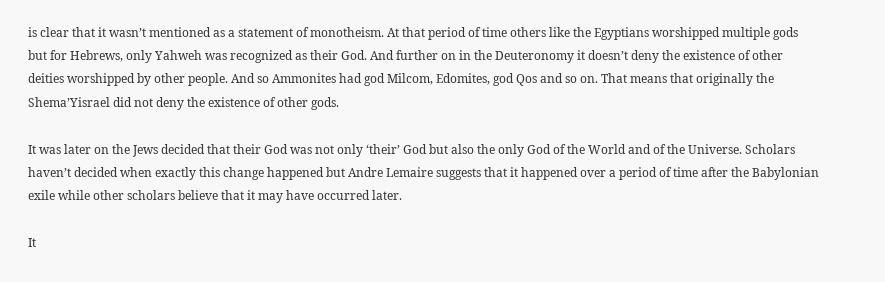is clear that it wasn’t mentioned as a statement of monotheism. At that period of time others like the Egyptians worshipped multiple gods but for Hebrews, only Yahweh was recognized as their God. And further on in the Deuteronomy it doesn’t deny the existence of other deities worshipped by other people. And so Ammonites had god Milcom, Edomites, god Qos and so on. That means that originally the Shema’Yisrael did not deny the existence of other gods.

It was later on the Jews decided that their God was not only ‘their’ God but also the only God of the World and of the Universe. Scholars haven’t decided when exactly this change happened but Andre Lemaire suggests that it happened over a period of time after the Babylonian exile while other scholars believe that it may have occurred later.

It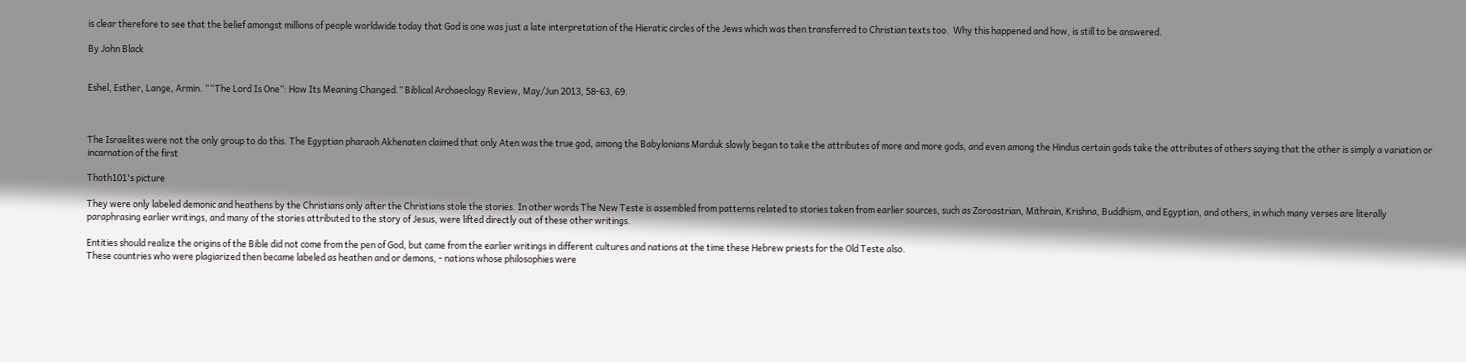is clear therefore to see that the belief amongst millions of people worldwide today that God is one was just a late interpretation of the Hieratic circles of the Jews which was then transferred to Christian texts too.  Why this happened and how, is still to be answered.

By John Black


Eshel, Esther, Lange, Armin. ““The Lord Is One”: How Its Meaning Changed.” Biblical Archaeology Review, May/Jun 2013, 58-63, 69.



The Israelites were not the only group to do this. The Egyptian pharaoh Akhenaten claimed that only Aten was the true god, among the Babylonians Marduk slowly began to take the attributes of more and more gods, and even among the Hindus certain gods take the attributes of others saying that the other is simply a variation or incarnation of the first

Thoth101's picture

They were only labeled demonic and heathens by the Christians only after the Christians stole the stories. In other words The New Teste is assembled from patterns related to stories taken from earlier sources, such as Zoroastrian, Mithrain, Krishna, Buddhism, and Egyptian, and others, in which many verses are literally paraphrasing earlier writings, and many of the stories attributed to the story of Jesus, were lifted directly out of these other writings.

Entities should realize the origins of the Bible did not come from the pen of God, but came from the earlier writings in different cultures and nations at the time these Hebrew priests for the Old Teste also.
These countries who were plagiarized then became labeled as heathen and or demons, - nations whose philosophies were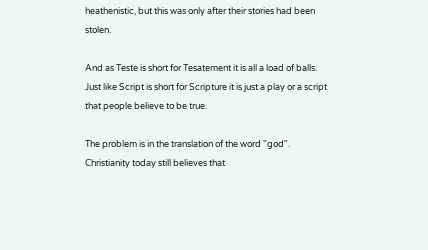heathenistic, but this was only after their stories had been stolen.

And as Teste is short for Tesatement it is all a load of balls. Just like Script is short for Scripture it is just a play or a script that people believe to be true.

The problem is in the translation of the word "god". Christianity today still believes that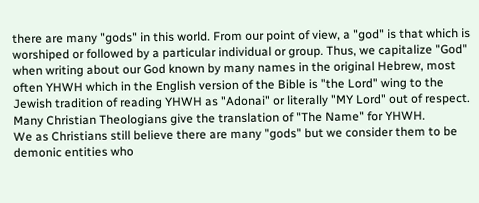there are many "gods" in this world. From our point of view, a "god" is that which is worshiped or followed by a particular individual or group. Thus, we capitalize "God" when writing about our God known by many names in the original Hebrew, most often YHWH which in the English version of the Bible is "the Lord" wing to the Jewish tradition of reading YHWH as "Adonai" or literally "MY Lord" out of respect. Many Christian Theologians give the translation of "The Name" for YHWH.
We as Christians still believe there are many "gods" but we consider them to be demonic entities who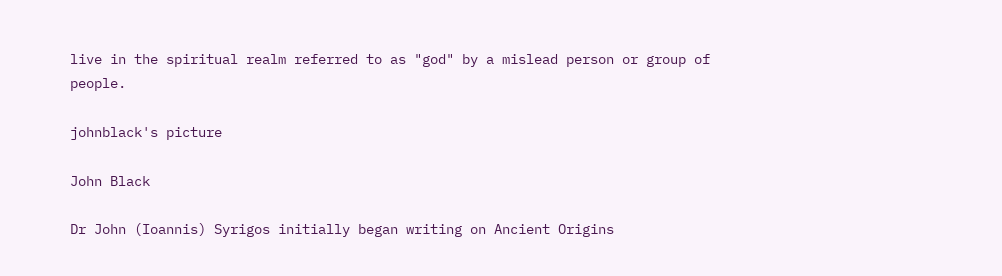live in the spiritual realm referred to as "god" by a mislead person or group of people.

johnblack's picture

John Black

Dr John (Ioannis) Syrigos initially began writing on Ancient Origins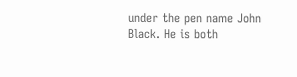under the pen name John Black. He is both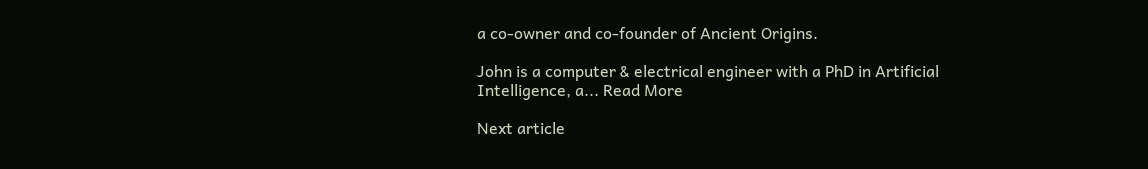a co-owner and co-founder of Ancient Origins.

John is a computer & electrical engineer with a PhD in Artificial Intelligence, a... Read More

Next article